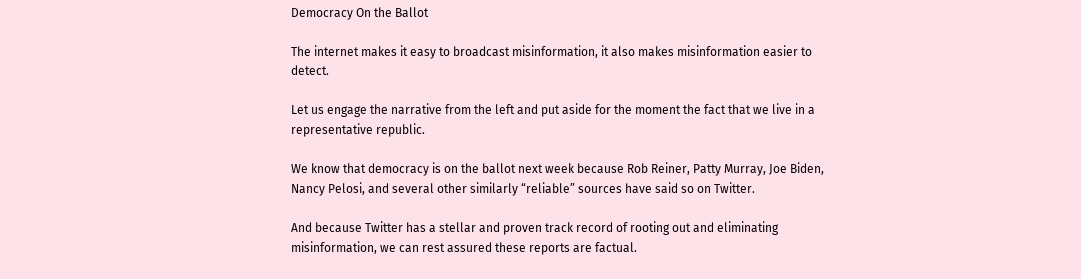Democracy On the Ballot

The internet makes it easy to broadcast misinformation, it also makes misinformation easier to detect.

Let us engage the narrative from the left and put aside for the moment the fact that we live in a representative republic.

We know that democracy is on the ballot next week because Rob Reiner, Patty Murray, Joe Biden, Nancy Pelosi, and several other similarly “reliable” sources have said so on Twitter.

And because Twitter has a stellar and proven track record of rooting out and eliminating misinformation, we can rest assured these reports are factual.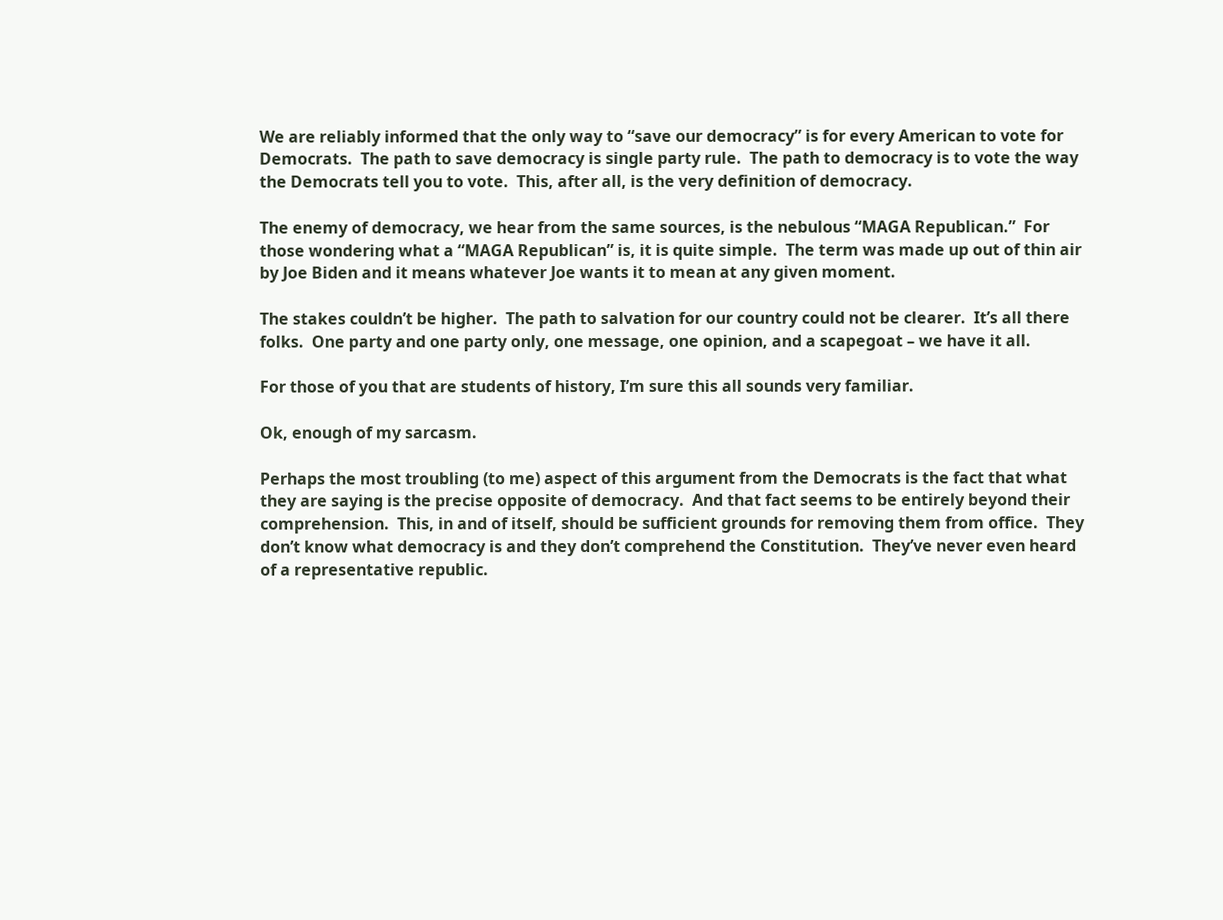We are reliably informed that the only way to “save our democracy” is for every American to vote for Democrats.  The path to save democracy is single party rule.  The path to democracy is to vote the way the Democrats tell you to vote.  This, after all, is the very definition of democracy.

The enemy of democracy, we hear from the same sources, is the nebulous “MAGA Republican.”  For those wondering what a “MAGA Republican” is, it is quite simple.  The term was made up out of thin air by Joe Biden and it means whatever Joe wants it to mean at any given moment.

The stakes couldn’t be higher.  The path to salvation for our country could not be clearer.  It’s all there folks.  One party and one party only, one message, one opinion, and a scapegoat – we have it all.

For those of you that are students of history, I’m sure this all sounds very familiar.

Ok, enough of my sarcasm.

Perhaps the most troubling (to me) aspect of this argument from the Democrats is the fact that what they are saying is the precise opposite of democracy.  And that fact seems to be entirely beyond their comprehension.  This, in and of itself, should be sufficient grounds for removing them from office.  They don’t know what democracy is and they don’t comprehend the Constitution.  They’ve never even heard of a representative republic.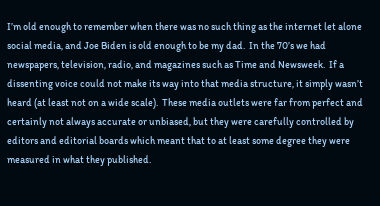I’m old enough to remember when there was no such thing as the internet let alone social media, and Joe Biden is old enough to be my dad.  In the 70’s we had newspapers, television, radio, and magazines such as Time and Newsweek.  If a dissenting voice could not make its way into that media structure, it simply wasn’t heard (at least not on a wide scale).  These media outlets were far from perfect and certainly not always accurate or unbiased, but they were carefully controlled by editors and editorial boards which meant that to at least some degree they were measured in what they published.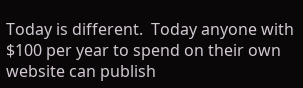Today is different.  Today anyone with $100 per year to spend on their own website can publish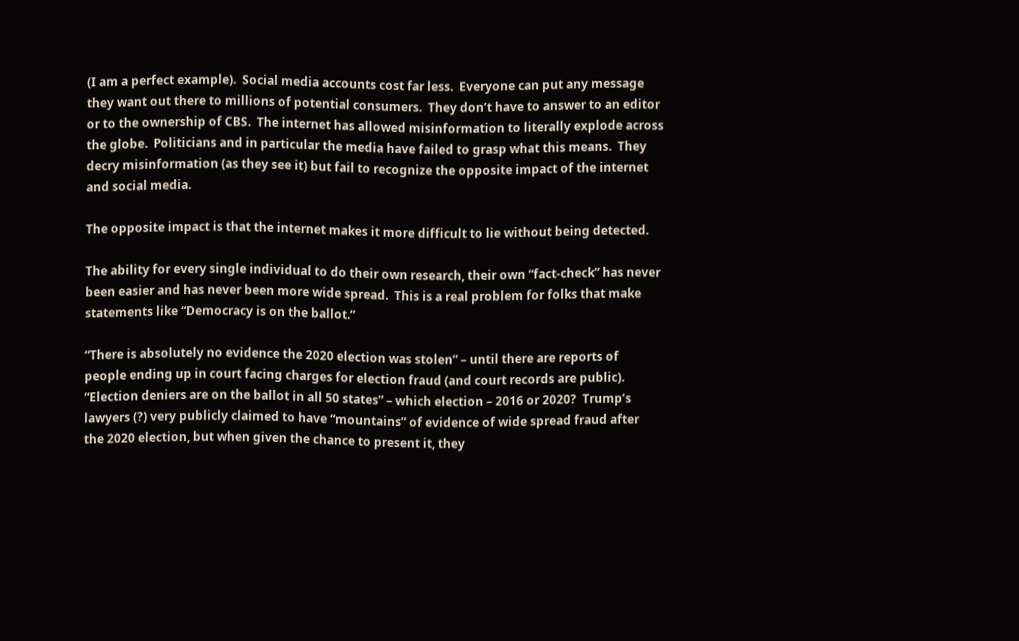(I am a perfect example).  Social media accounts cost far less.  Everyone can put any message they want out there to millions of potential consumers.  They don’t have to answer to an editor or to the ownership of CBS.  The internet has allowed misinformation to literally explode across the globe.  Politicians and in particular the media have failed to grasp what this means.  They decry misinformation (as they see it) but fail to recognize the opposite impact of the internet and social media.

The opposite impact is that the internet makes it more difficult to lie without being detected.

The ability for every single individual to do their own research, their own “fact-check” has never been easier and has never been more wide spread.  This is a real problem for folks that make statements like “Democracy is on the ballot.”

“There is absolutely no evidence the 2020 election was stolen” – until there are reports of people ending up in court facing charges for election fraud (and court records are public).  “Election deniers are on the ballot in all 50 states” – which election – 2016 or 2020?  Trump’s lawyers (?) very publicly claimed to have “mountains” of evidence of wide spread fraud after the 2020 election, but when given the chance to present it, they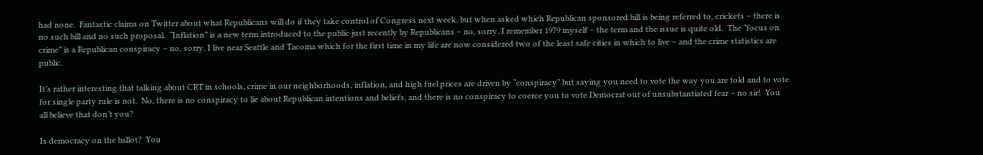had none.  Fantastic claims on Twitter about what Republicans will do if they take control of Congress next week, but when asked which Republican sponsored bill is being referred to, crickets – there is no such bill and no such proposal.  “Inflation” is a new term introduced to the public just recently by Republicans – no, sorry, I remember 1979 myself – the term and the issue is quite old.  The ”focus on crime” is a Republican conspiracy – no, sorry, I live near Seattle and Tacoma which for the first time in my life are now considered two of the least safe cities in which to live – and the crime statistics are public.

It’s rather interesting that talking about CRT in schools, crime in our neighborhoods, inflation, and high fuel prices are driven by “conspiracy” but saying you need to vote the way you are told and to vote for single party rule is not.  No, there is no conspiracy to lie about Republican intentions and beliefs, and there is no conspiracy to coerce you to vote Democrat out of unsubstantiated fear – no sir!  You all believe that don’t you?

Is democracy on the ballot?  You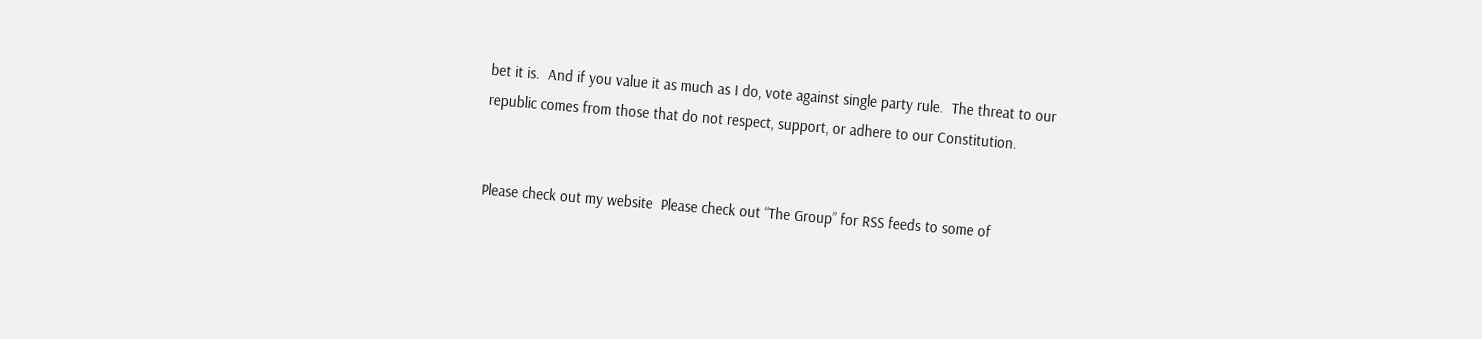bet it is.  And if you value it as much as I do, vote against single party rule.  The threat to our republic comes from those that do not respect, support, or adhere to our Constitution.


Please check out my website  Please check out “The Group” for RSS feeds to some of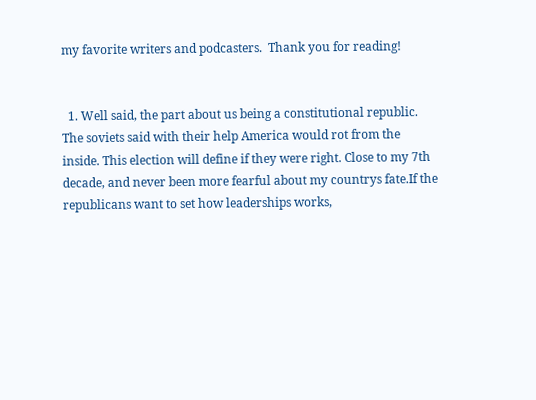my favorite writers and podcasters.  Thank you for reading!


  1. Well said, the part about us being a constitutional republic. The soviets said with their help America would rot from the inside. This election will define if they were right. Close to my 7th decade, and never been more fearful about my countrys fate.If the republicans want to set how leaderships works,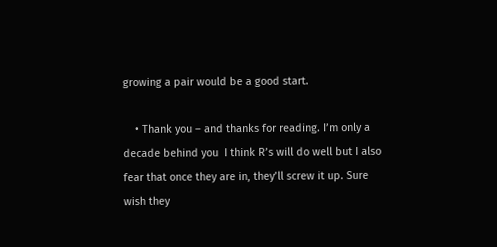growing a pair would be a good start.

    • Thank you – and thanks for reading. I’m only a decade behind you  I think R’s will do well but I also fear that once they are in, they’ll screw it up. Sure wish they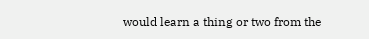would learn a thing or two from the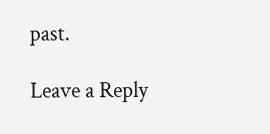past.

Leave a Reply